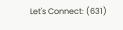Let's Connect: (631)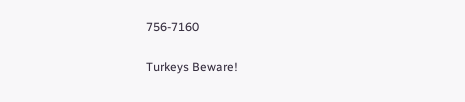756-7160

Turkeys Beware!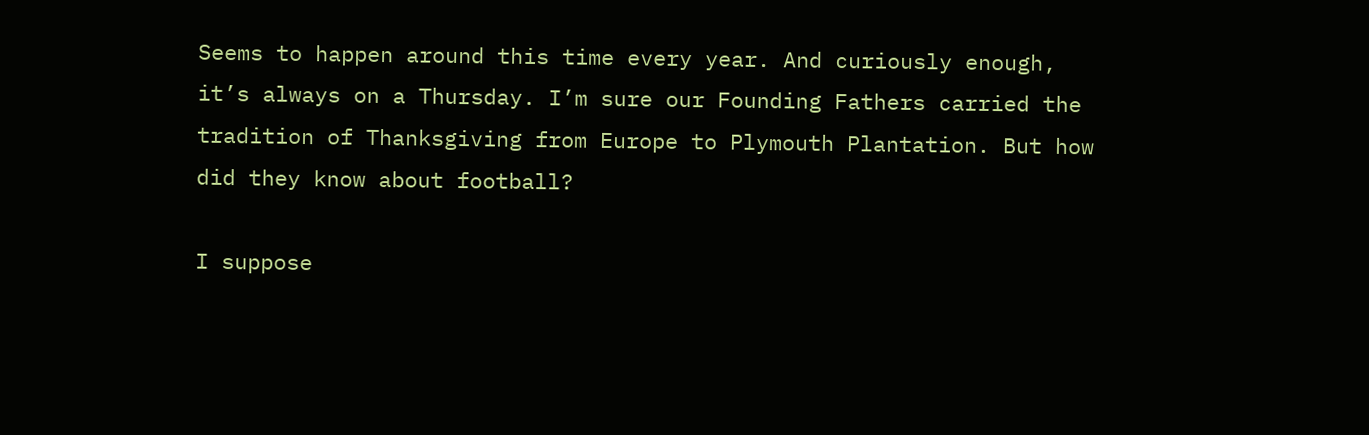Seems to happen around this time every year. And curiously enough, it’s always on a Thursday. I’m sure our Founding Fathers carried the tradition of Thanksgiving from Europe to Plymouth Plantation. But how did they know about football?

I suppose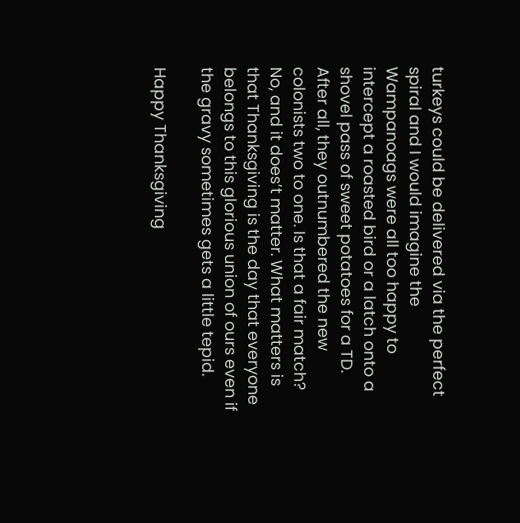turkeys could be delivered via the perfect spiral and I would imagine the Wampanoags were all too happy to intercept a roasted bird or a latch onto a shovel pass of sweet potatoes for a TD. After all, they outnumbered the new colonists two to one. Is that a fair match? No, and it does’t matter. What matters is that Thanksgiving is the day that everyone belongs to this glorious union of ours even if the gravy sometimes gets a little tepid.

Happy Thanksgiving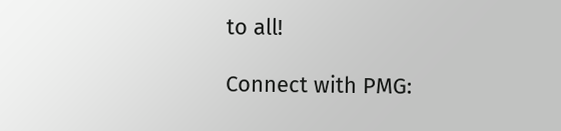to all!

Connect with PMG: